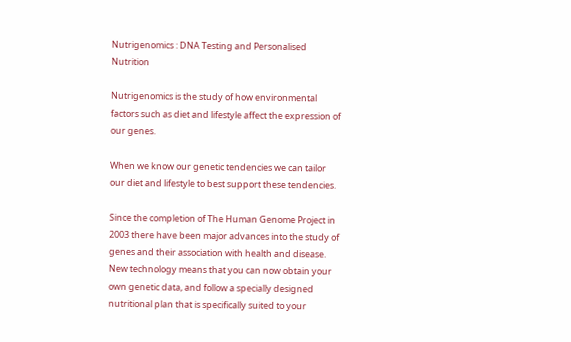Nutrigenomics : DNA Testing and Personalised Nutrition

Nutrigenomics is the study of how environmental factors such as diet and lifestyle affect the expression of our genes.

When we know our genetic tendencies we can tailor our diet and lifestyle to best support these tendencies.

Since the completion of The Human Genome Project in 2003 there have been major advances into the study of genes and their association with health and disease. New technology means that you can now obtain your own genetic data, and follow a specially designed nutritional plan that is specifically suited to your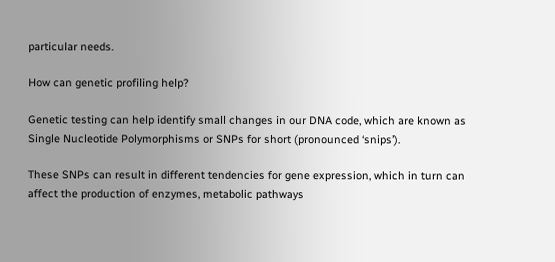particular needs.

How can genetic profiling help?

Genetic testing can help identify small changes in our DNA code, which are known as Single Nucleotide Polymorphisms or SNPs for short (pronounced ‘snips’).

These SNPs can result in different tendencies for gene expression, which in turn can affect the production of enzymes, metabolic pathways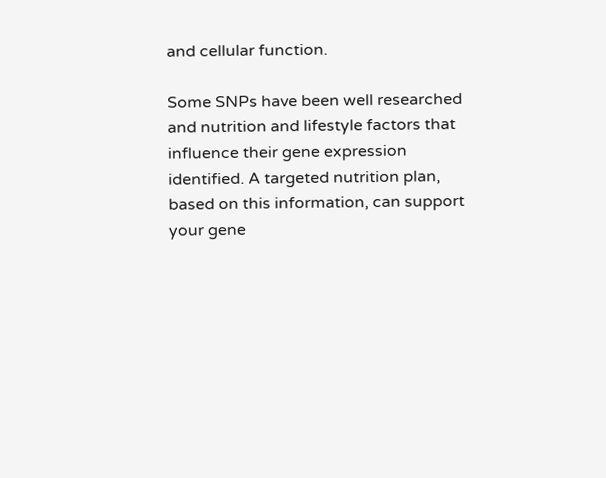and cellular function.

Some SNPs have been well researched and nutrition and lifestyle factors that influence their gene expression identified. A targeted nutrition plan, based on this information, can support your gene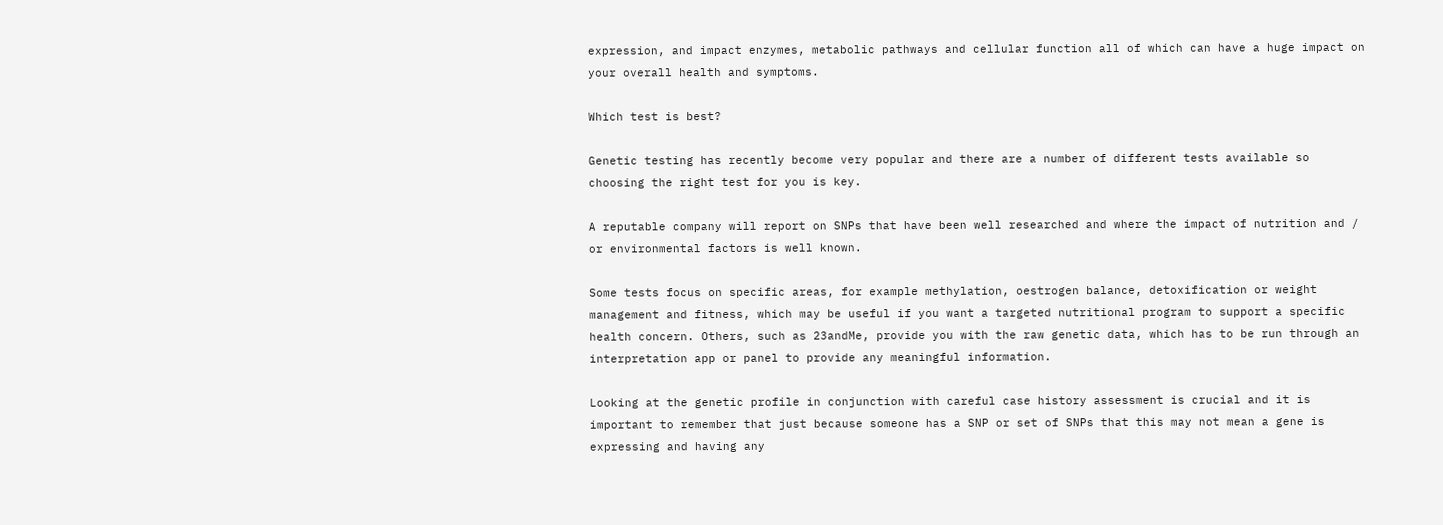expression, and impact enzymes, metabolic pathways and cellular function all of which can have a huge impact on your overall health and symptoms.

Which test is best?

Genetic testing has recently become very popular and there are a number of different tests available so choosing the right test for you is key.

A reputable company will report on SNPs that have been well researched and where the impact of nutrition and / or environmental factors is well known.

Some tests focus on specific areas, for example methylation, oestrogen balance, detoxification or weight management and fitness, which may be useful if you want a targeted nutritional program to support a specific health concern. Others, such as 23andMe, provide you with the raw genetic data, which has to be run through an interpretation app or panel to provide any meaningful information.

Looking at the genetic profile in conjunction with careful case history assessment is crucial and it is important to remember that just because someone has a SNP or set of SNPs that this may not mean a gene is expressing and having any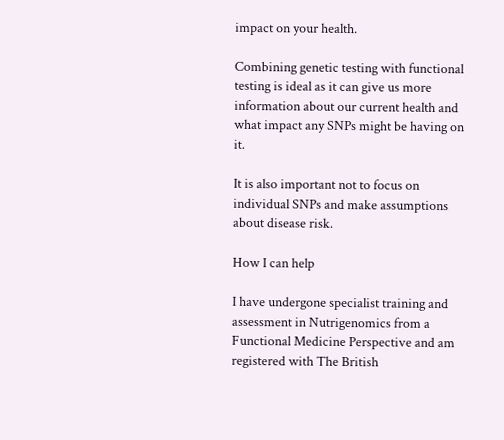impact on your health.

Combining genetic testing with functional testing is ideal as it can give us more information about our current health and what impact any SNPs might be having on it.

It is also important not to focus on individual SNPs and make assumptions about disease risk.

How I can help

I have undergone specialist training and assessment in Nutrigenomics from a Functional Medicine Perspective and am registered with The British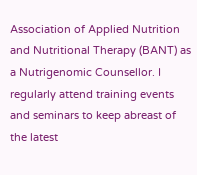Association of Applied Nutrition and Nutritional Therapy (BANT) as a Nutrigenomic Counsellor. I regularly attend training events and seminars to keep abreast of the latest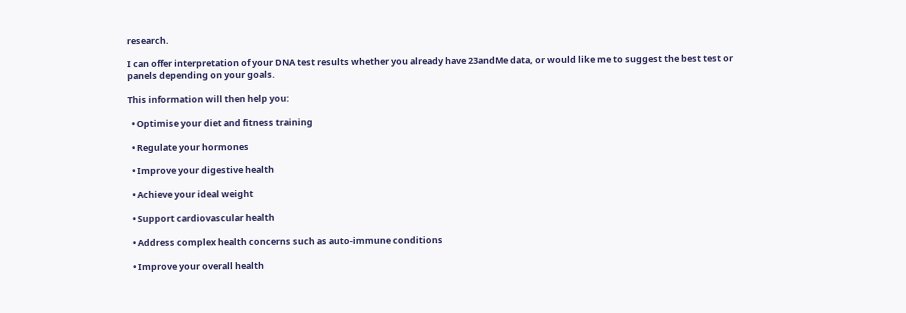research.

I can offer interpretation of your DNA test results whether you already have 23andMe data, or would like me to suggest the best test or panels depending on your goals.

This information will then help you:

  • Optimise your diet and fitness training

  • Regulate your hormones

  • Improve your digestive health

  • Achieve your ideal weight

  • Support cardiovascular health

  • Address complex health concerns such as auto-immune conditions

  • Improve your overall health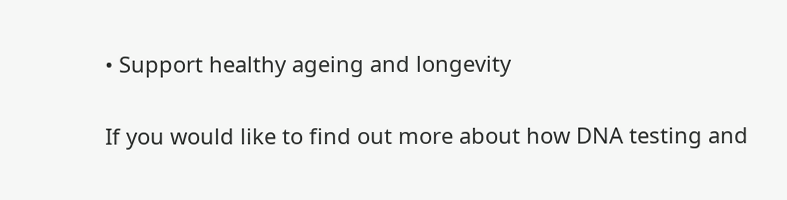• Support healthy ageing and longevity


If you would like to find out more about how DNA testing and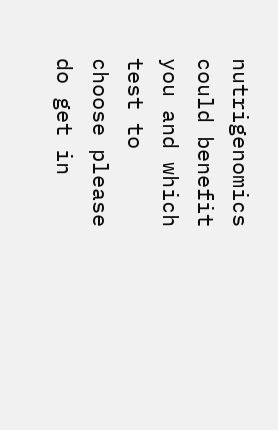nutrigenomics could benefit you and which test to choose please do get in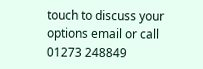touch to discuss your options email or call 01273 248849